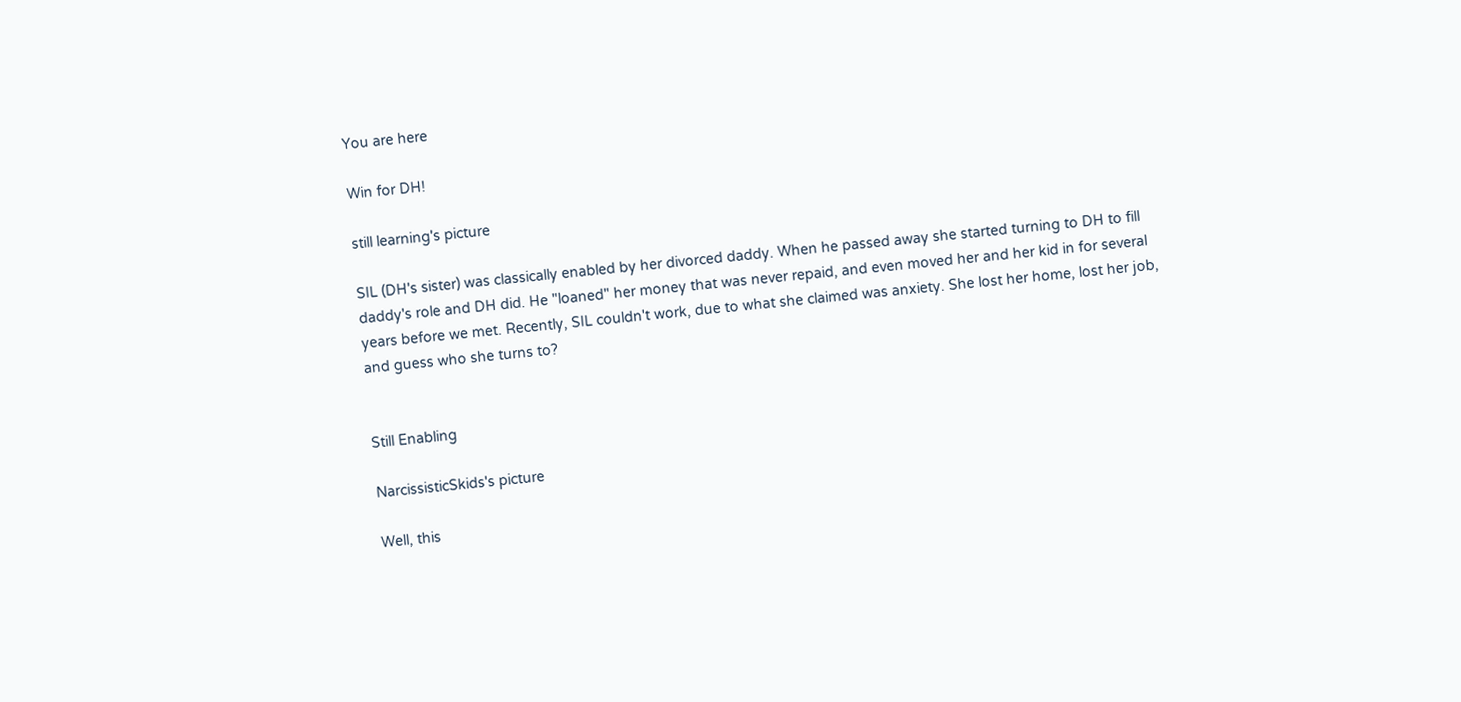You are here

Win for DH!

still learning's picture

SIL (DH's sister) was classically enabled by her divorced daddy. When he passed away she started turning to DH to fill daddy's role and DH did. He "loaned" her money that was never repaid, and even moved her and her kid in for several years before we met. Recently, SIL couldn't work, due to what she claimed was anxiety. She lost her home, lost her job, and guess who she turns to?


Still Enabling

NarcissisticSkids's picture

Well, this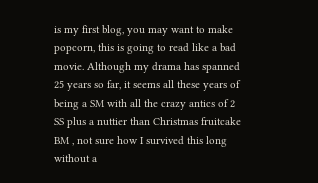is my first blog, you may want to make popcorn, this is going to read like a bad movie. Although my drama has spanned 25 years so far, it seems all these years of being a SM with all the crazy antics of 2 SS plus a nuttier than Christmas fruitcake BM , not sure how I survived this long without a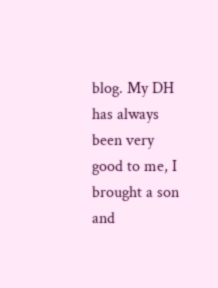blog. My DH has always been very good to me, I brought a son and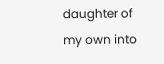daughter of my own into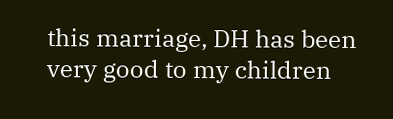this marriage, DH has been very good to my children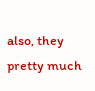also, they pretty much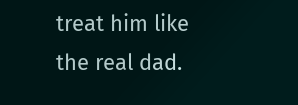treat him like the real dad.